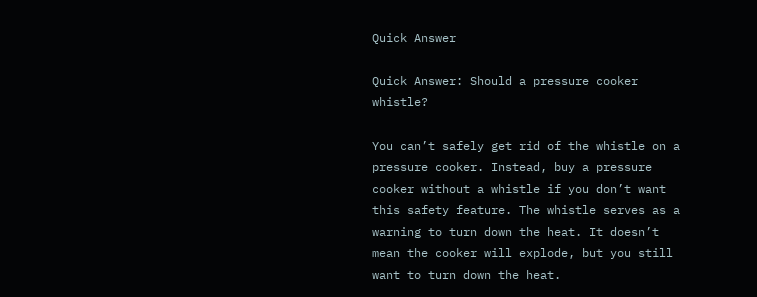Quick Answer

Quick Answer: Should a pressure cooker whistle?

You can’t safely get rid of the whistle on a pressure cooker. Instead, buy a pressure cooker without a whistle if you don’t want this safety feature. The whistle serves as a warning to turn down the heat. It doesn’t mean the cooker will explode, but you still want to turn down the heat.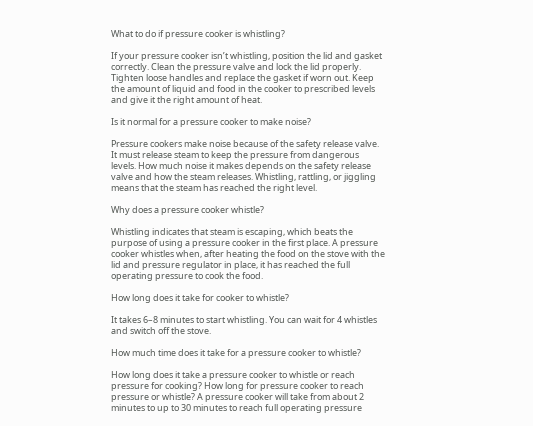What to do if pressure cooker is whistling?

If your pressure cooker isn’t whistling, position the lid and gasket correctly. Clean the pressure valve and lock the lid properly. Tighten loose handles and replace the gasket if worn out. Keep the amount of liquid and food in the cooker to prescribed levels and give it the right amount of heat.

Is it normal for a pressure cooker to make noise?

Pressure cookers make noise because of the safety release valve. It must release steam to keep the pressure from dangerous levels. How much noise it makes depends on the safety release valve and how the steam releases. Whistling, rattling, or jiggling means that the steam has reached the right level.

Why does a pressure cooker whistle?

Whistling indicates that steam is escaping, which beats the purpose of using a pressure cooker in the first place. A pressure cooker whistles when, after heating the food on the stove with the lid and pressure regulator in place, it has reached the full operating pressure to cook the food.

How long does it take for cooker to whistle?

It takes 6–8 minutes to start whistling. You can wait for 4 whistles and switch off the stove.

How much time does it take for a pressure cooker to whistle?

How long does it take a pressure cooker to whistle or reach pressure for cooking? How long for pressure cooker to reach pressure or whistle? A pressure cooker will take from about 2 minutes to up to 30 minutes to reach full operating pressure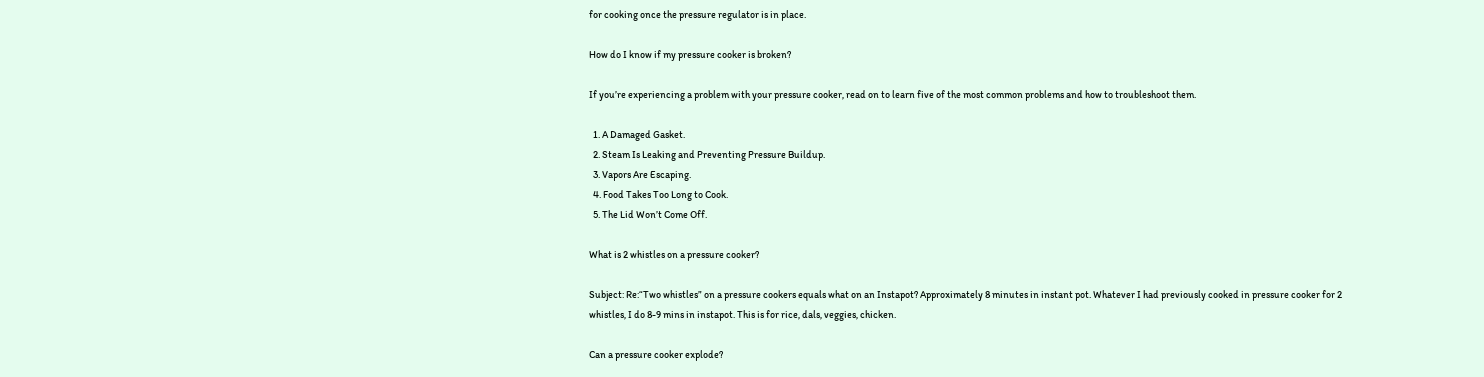for cooking once the pressure regulator is in place.

How do I know if my pressure cooker is broken?

If you’re experiencing a problem with your pressure cooker, read on to learn five of the most common problems and how to troubleshoot them.

  1. A Damaged Gasket.
  2. Steam Is Leaking and Preventing Pressure Buildup.
  3. Vapors Are Escaping.
  4. Food Takes Too Long to Cook.
  5. The Lid Won’t Come Off.

What is 2 whistles on a pressure cooker?

Subject: Re:“Two whistles” on a pressure cookers equals what on an Instapot? Approximately 8 minutes in instant pot. Whatever I had previously cooked in pressure cooker for 2 whistles, I do 8-9 mins in instapot. This is for rice, dals, veggies, chicken.

Can a pressure cooker explode?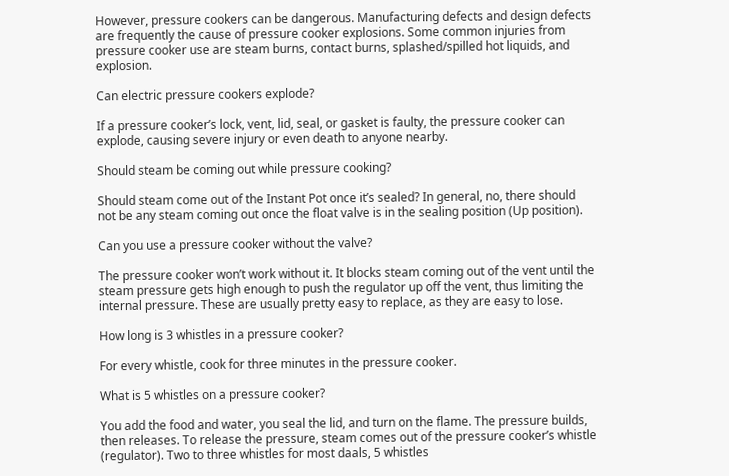However, pressure cookers can be dangerous. Manufacturing defects and design defects are frequently the cause of pressure cooker explosions. Some common injuries from pressure cooker use are steam burns, contact burns, splashed/spilled hot liquids, and explosion.

Can electric pressure cookers explode?

If a pressure cooker’s lock, vent, lid, seal, or gasket is faulty, the pressure cooker can explode, causing severe injury or even death to anyone nearby.

Should steam be coming out while pressure cooking?

Should steam come out of the Instant Pot once it’s sealed? In general, no, there should not be any steam coming out once the float valve is in the sealing position (Up position).

Can you use a pressure cooker without the valve?

The pressure cooker won’t work without it. It blocks steam coming out of the vent until the steam pressure gets high enough to push the regulator up off the vent, thus limiting the internal pressure. These are usually pretty easy to replace, as they are easy to lose.

How long is 3 whistles in a pressure cooker?

For every whistle, cook for three minutes in the pressure cooker.

What is 5 whistles on a pressure cooker?

You add the food and water, you seal the lid, and turn on the flame. The pressure builds, then releases. To release the pressure, steam comes out of the pressure cooker’s whistle (regulator). Two to three whistles for most daals, 5 whistles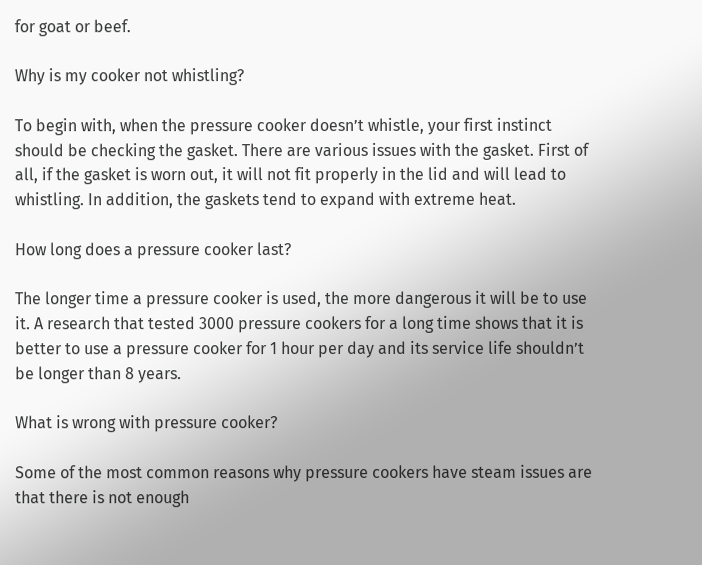for goat or beef.

Why is my cooker not whistling?

To begin with, when the pressure cooker doesn’t whistle, your first instinct should be checking the gasket. There are various issues with the gasket. First of all, if the gasket is worn out, it will not fit properly in the lid and will lead to whistling. In addition, the gaskets tend to expand with extreme heat.

How long does a pressure cooker last?

The longer time a pressure cooker is used, the more dangerous it will be to use it. A research that tested 3000 pressure cookers for a long time shows that it is better to use a pressure cooker for 1 hour per day and its service life shouldn’t be longer than 8 years.

What is wrong with pressure cooker?

Some of the most common reasons why pressure cookers have steam issues are that there is not enough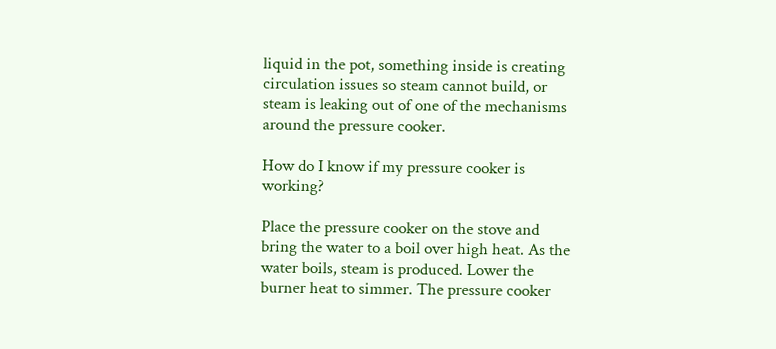liquid in the pot, something inside is creating circulation issues so steam cannot build, or steam is leaking out of one of the mechanisms around the pressure cooker.

How do I know if my pressure cooker is working?

Place the pressure cooker on the stove and bring the water to a boil over high heat. As the water boils, steam is produced. Lower the burner heat to simmer. The pressure cooker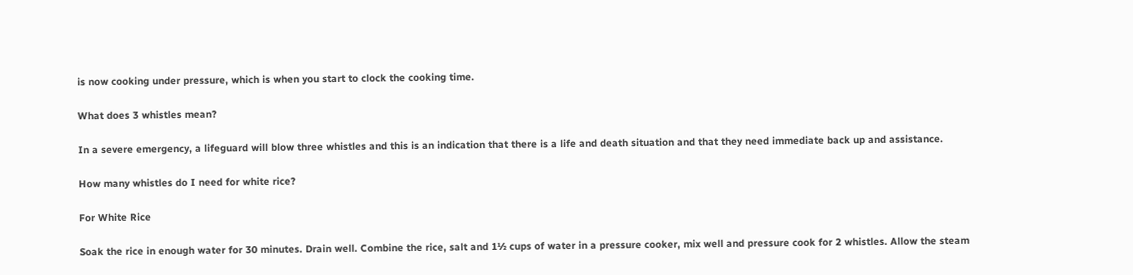is now cooking under pressure, which is when you start to clock the cooking time.

What does 3 whistles mean?

In a severe emergency, a lifeguard will blow three whistles and this is an indication that there is a life and death situation and that they need immediate back up and assistance.

How many whistles do I need for white rice?

For White Rice

Soak the rice in enough water for 30 minutes. Drain well. Combine the rice, salt and 1½ cups of water in a pressure cooker, mix well and pressure cook for 2 whistles. Allow the steam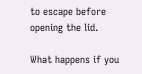to escape before opening the lid.

What happens if you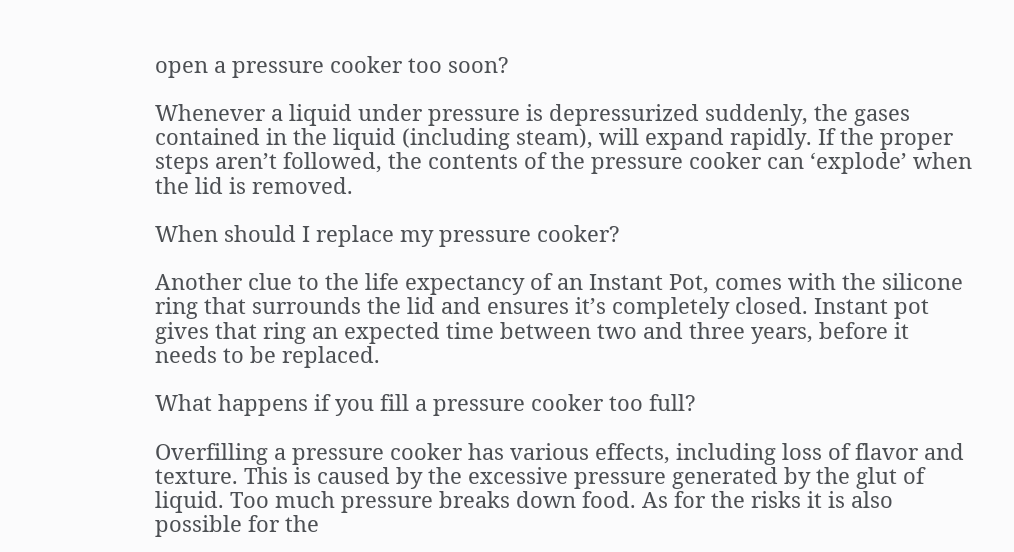open a pressure cooker too soon?

Whenever a liquid under pressure is depressurized suddenly, the gases contained in the liquid (including steam), will expand rapidly. If the proper steps aren’t followed, the contents of the pressure cooker can ‘explode’ when the lid is removed.

When should I replace my pressure cooker?

Another clue to the life expectancy of an Instant Pot, comes with the silicone ring that surrounds the lid and ensures it’s completely closed. Instant pot gives that ring an expected time between two and three years, before it needs to be replaced.

What happens if you fill a pressure cooker too full?

Overfilling a pressure cooker has various effects, including loss of flavor and texture. This is caused by the excessive pressure generated by the glut of liquid. Too much pressure breaks down food. As for the risks it is also possible for the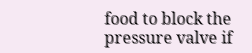food to block the pressure valve if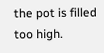the pot is filled too high.